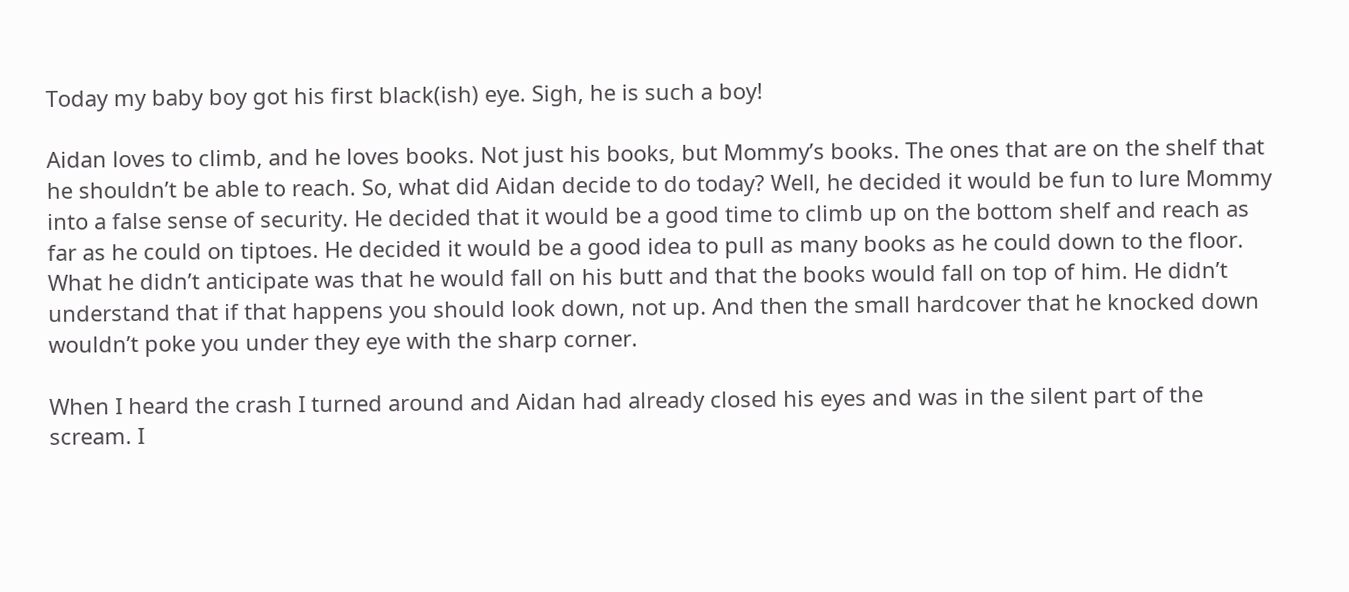Today my baby boy got his first black(ish) eye. Sigh, he is such a boy!

Aidan loves to climb, and he loves books. Not just his books, but Mommy’s books. The ones that are on the shelf that he shouldn’t be able to reach. So, what did Aidan decide to do today? Well, he decided it would be fun to lure Mommy into a false sense of security. He decided that it would be a good time to climb up on the bottom shelf and reach as far as he could on tiptoes. He decided it would be a good idea to pull as many books as he could down to the floor. What he didn’t anticipate was that he would fall on his butt and that the books would fall on top of him. He didn’t understand that if that happens you should look down, not up. And then the small hardcover that he knocked down wouldn’t poke you under they eye with the sharp corner.

When I heard the crash I turned around and Aidan had already closed his eyes and was in the silent part of the scream. I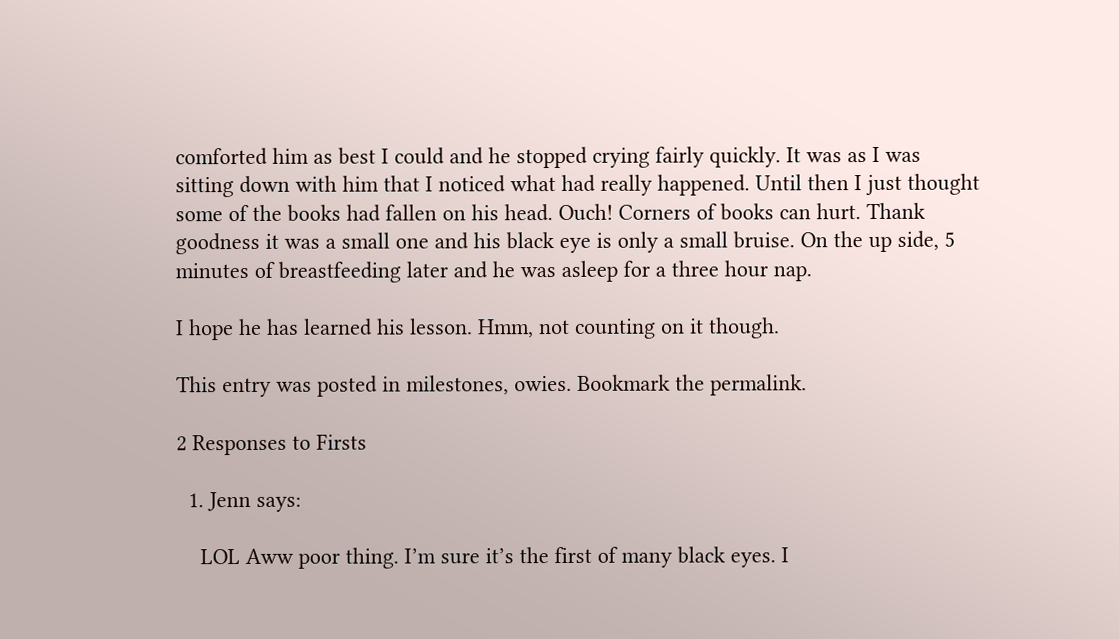comforted him as best I could and he stopped crying fairly quickly. It was as I was sitting down with him that I noticed what had really happened. Until then I just thought some of the books had fallen on his head. Ouch! Corners of books can hurt. Thank goodness it was a small one and his black eye is only a small bruise. On the up side, 5 minutes of breastfeeding later and he was asleep for a three hour nap.

I hope he has learned his lesson. Hmm, not counting on it though.

This entry was posted in milestones, owies. Bookmark the permalink.

2 Responses to Firsts

  1. Jenn says:

    LOL Aww poor thing. I’m sure it’s the first of many black eyes. I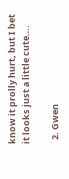know it prolly hurt, but I bet it looks just a little cute….

  2. Gwen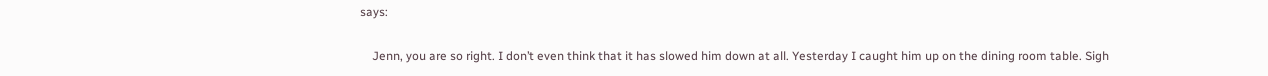says:

    Jenn, you are so right. I don’t even think that it has slowed him down at all. Yesterday I caught him up on the dining room table. Sigh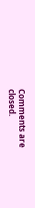Comments are closed.